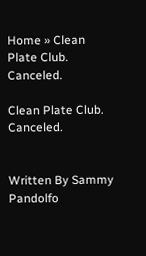Home » Clean Plate Club. Canceled.

Clean Plate Club. Canceled.


Written By Sammy Pandolfo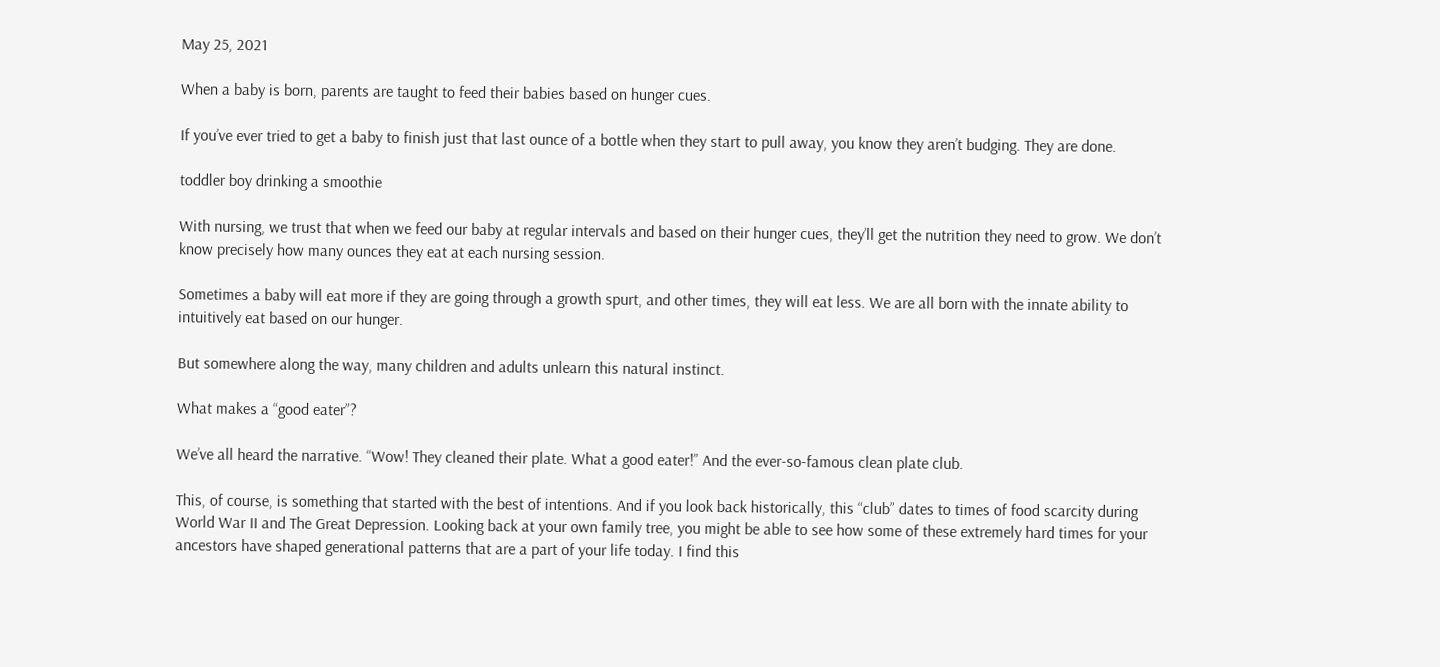May 25, 2021

When a baby is born, parents are taught to feed their babies based on hunger cues.

If you’ve ever tried to get a baby to finish just that last ounce of a bottle when they start to pull away, you know they aren’t budging. They are done.

toddler boy drinking a smoothie

With nursing, we trust that when we feed our baby at regular intervals and based on their hunger cues, they’ll get the nutrition they need to grow. We don’t know precisely how many ounces they eat at each nursing session.

Sometimes a baby will eat more if they are going through a growth spurt, and other times, they will eat less. We are all born with the innate ability to intuitively eat based on our hunger.

But somewhere along the way, many children and adults unlearn this natural instinct.

What makes a “good eater”?

We’ve all heard the narrative. “Wow! They cleaned their plate. What a good eater!” And the ever-so-famous clean plate club.

This, of course, is something that started with the best of intentions. And if you look back historically, this “club” dates to times of food scarcity during World War II and The Great Depression. Looking back at your own family tree, you might be able to see how some of these extremely hard times for your ancestors have shaped generational patterns that are a part of your life today. I find this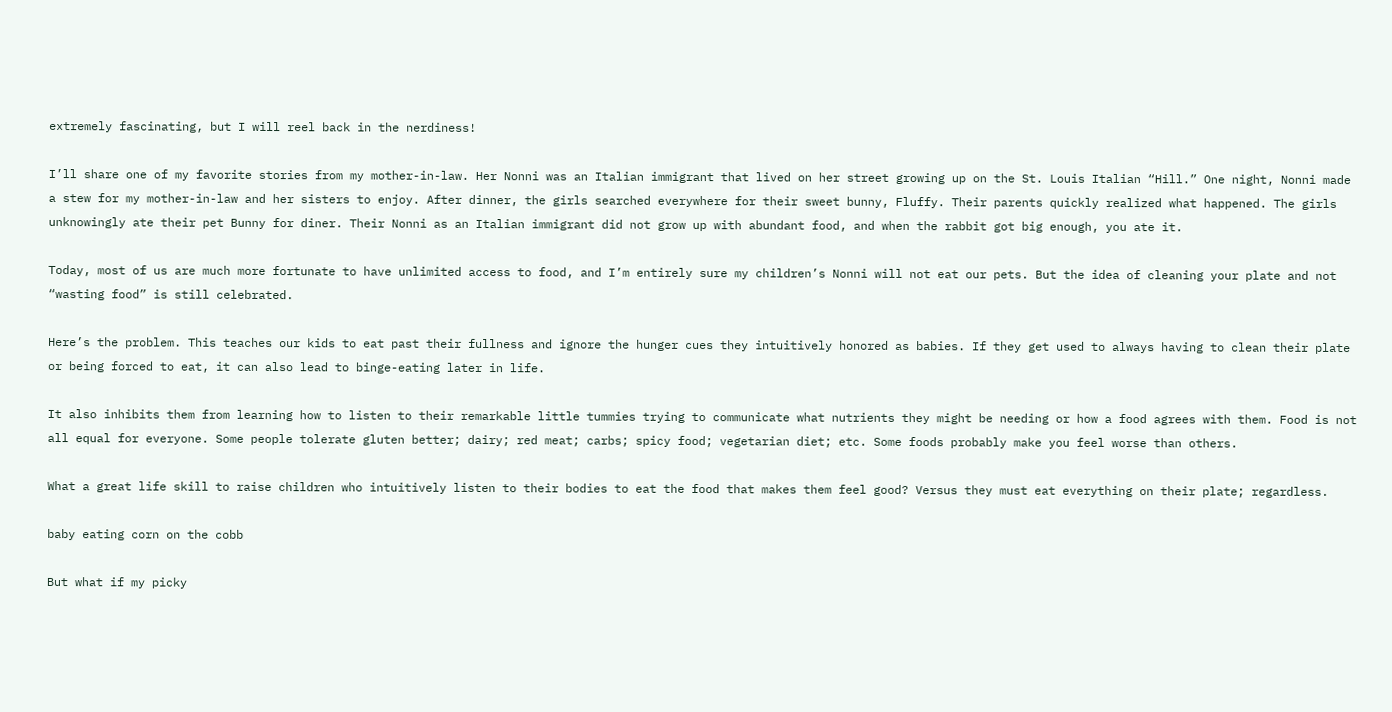extremely fascinating, but I will reel back in the nerdiness!

I’ll share one of my favorite stories from my mother-in-law. Her Nonni was an Italian immigrant that lived on her street growing up on the St. Louis Italian “Hill.” One night, Nonni made a stew for my mother-in-law and her sisters to enjoy. After dinner, the girls searched everywhere for their sweet bunny, Fluffy. Their parents quickly realized what happened. The girls unknowingly ate their pet Bunny for diner. Their Nonni as an Italian immigrant did not grow up with abundant food, and when the rabbit got big enough, you ate it.

Today, most of us are much more fortunate to have unlimited access to food, and I’m entirely sure my children’s Nonni will not eat our pets. But the idea of cleaning your plate and not “wasting food” is still celebrated.

Here’s the problem. This teaches our kids to eat past their fullness and ignore the hunger cues they intuitively honored as babies. If they get used to always having to clean their plate or being forced to eat, it can also lead to binge-eating later in life.

It also inhibits them from learning how to listen to their remarkable little tummies trying to communicate what nutrients they might be needing or how a food agrees with them. Food is not all equal for everyone. Some people tolerate gluten better; dairy; red meat; carbs; spicy food; vegetarian diet; etc. Some foods probably make you feel worse than others.

What a great life skill to raise children who intuitively listen to their bodies to eat the food that makes them feel good? Versus they must eat everything on their plate; regardless.

baby eating corn on the cobb

But what if my picky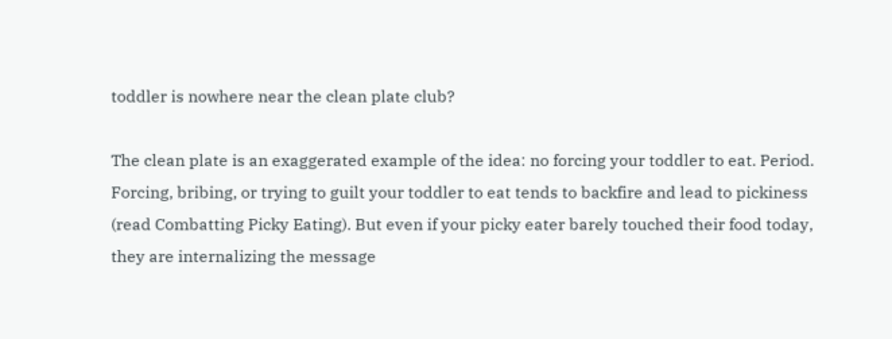toddler is nowhere near the clean plate club?

The clean plate is an exaggerated example of the idea: no forcing your toddler to eat. Period. Forcing, bribing, or trying to guilt your toddler to eat tends to backfire and lead to pickiness (read Combatting Picky Eating). But even if your picky eater barely touched their food today, they are internalizing the message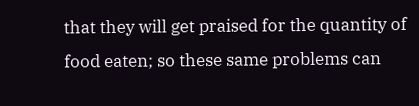that they will get praised for the quantity of food eaten; so these same problems can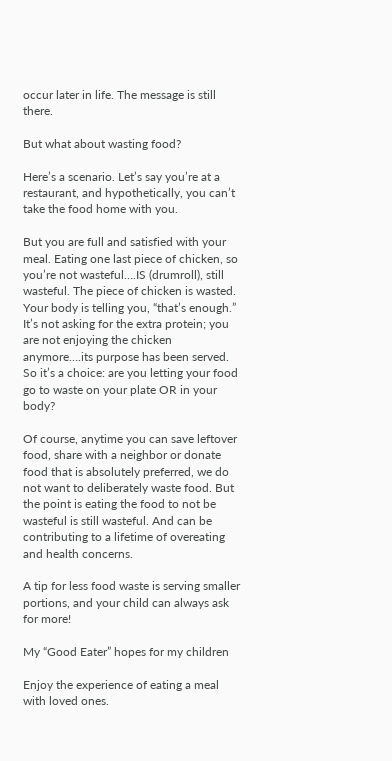occur later in life. The message is still there.

But what about wasting food?

Here’s a scenario. Let’s say you’re at a restaurant, and hypothetically, you can’t take the food home with you.

But you are full and satisfied with your meal. Eating one last piece of chicken, so you’re not wasteful….IS (drumroll), still wasteful. The piece of chicken is wasted. Your body is telling you, “that’s enough.” It’s not asking for the extra protein; you are not enjoying the chicken anymore….its purpose has been served. So it’s a choice: are you letting your food go to waste on your plate OR in your body?

Of course, anytime you can save leftover food, share with a neighbor or donate food that is absolutely preferred, we do not want to deliberately waste food. But the point is eating the food to not be wasteful is still wasteful. And can be contributing to a lifetime of overeating and health concerns.

A tip for less food waste is serving smaller portions, and your child can always ask for more!

My “Good Eater” hopes for my children

Enjoy the experience of eating a meal with loved ones.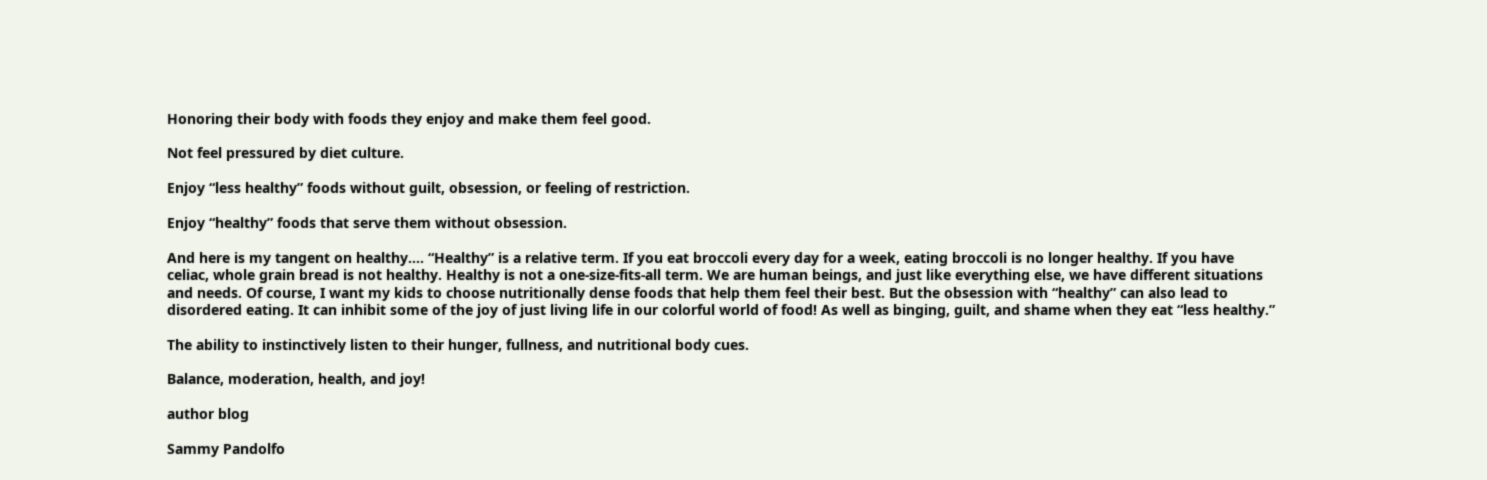Honoring their body with foods they enjoy and make them feel good.

Not feel pressured by diet culture.

Enjoy “less healthy” foods without guilt, obsession, or feeling of restriction.

Enjoy “healthy” foods that serve them without obsession.

And here is my tangent on healthy…. “Healthy” is a relative term. If you eat broccoli every day for a week, eating broccoli is no longer healthy. If you have celiac, whole grain bread is not healthy. Healthy is not a one-size-fits-all term. We are human beings, and just like everything else, we have different situations and needs. Of course, I want my kids to choose nutritionally dense foods that help them feel their best. But the obsession with “healthy” can also lead to disordered eating. It can inhibit some of the joy of just living life in our colorful world of food! As well as binging, guilt, and shame when they eat “less healthy.”

The ability to instinctively listen to their hunger, fullness, and nutritional body cues.

Balance, moderation, health, and joy!

author blog

Sammy Pandolfo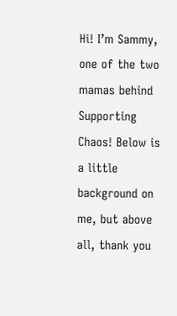Hi! I’m Sammy, one of the two mamas behind Supporting Chaos! Below is a little background on me, but above all, thank you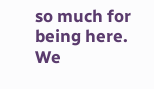so much for being here. We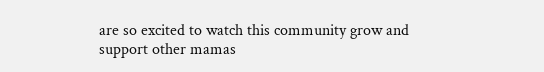are so excited to watch this community grow and support other mamas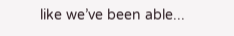like we’ve been able...